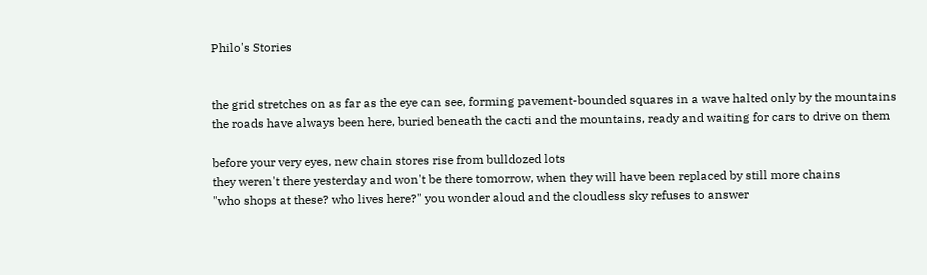Philo's Stories


the grid stretches on as far as the eye can see, forming pavement-bounded squares in a wave halted only by the mountains
the roads have always been here, buried beneath the cacti and the mountains, ready and waiting for cars to drive on them

before your very eyes, new chain stores rise from bulldozed lots
they weren't there yesterday and won't be there tomorrow, when they will have been replaced by still more chains
"who shops at these? who lives here?" you wonder aloud and the cloudless sky refuses to answer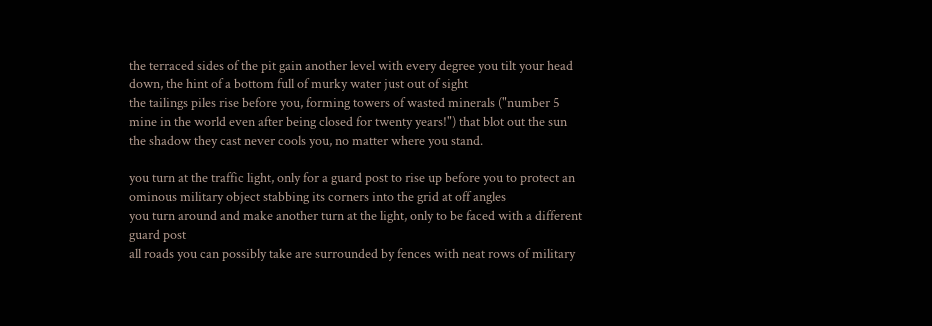the terraced sides of the pit gain another level with every degree you tilt your head down, the hint of a bottom full of murky water just out of sight
the tailings piles rise before you, forming towers of wasted minerals ("number 5 mine in the world even after being closed for twenty years!") that blot out the sun
the shadow they cast never cools you, no matter where you stand.

you turn at the traffic light, only for a guard post to rise up before you to protect an ominous military object stabbing its corners into the grid at off angles
you turn around and make another turn at the light, only to be faced with a different guard post
all roads you can possibly take are surrounded by fences with neat rows of military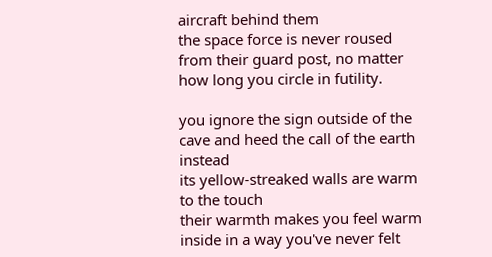aircraft behind them
the space force is never roused from their guard post, no matter how long you circle in futility.

you ignore the sign outside of the cave and heed the call of the earth instead
its yellow-streaked walls are warm to the touch
their warmth makes you feel warm inside in a way you've never felt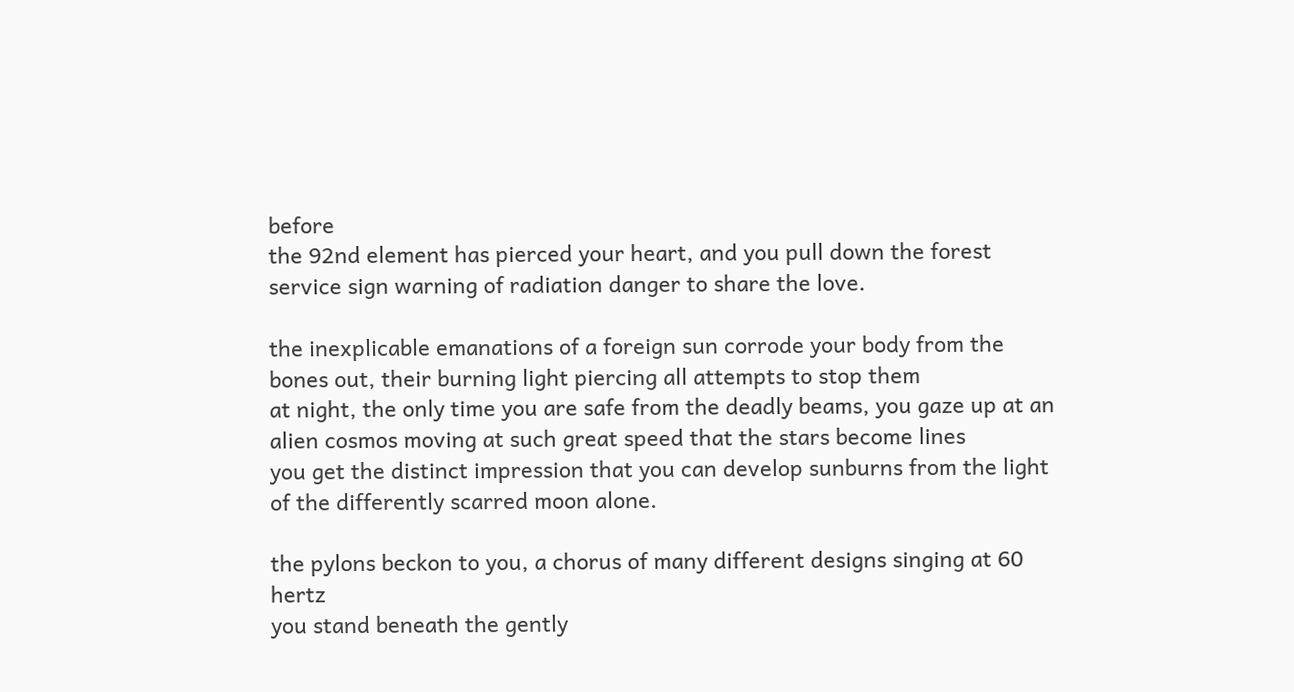before
the 92nd element has pierced your heart, and you pull down the forest service sign warning of radiation danger to share the love.

the inexplicable emanations of a foreign sun corrode your body from the bones out, their burning light piercing all attempts to stop them
at night, the only time you are safe from the deadly beams, you gaze up at an alien cosmos moving at such great speed that the stars become lines
you get the distinct impression that you can develop sunburns from the light of the differently scarred moon alone.

the pylons beckon to you, a chorus of many different designs singing at 60 hertz
you stand beneath the gently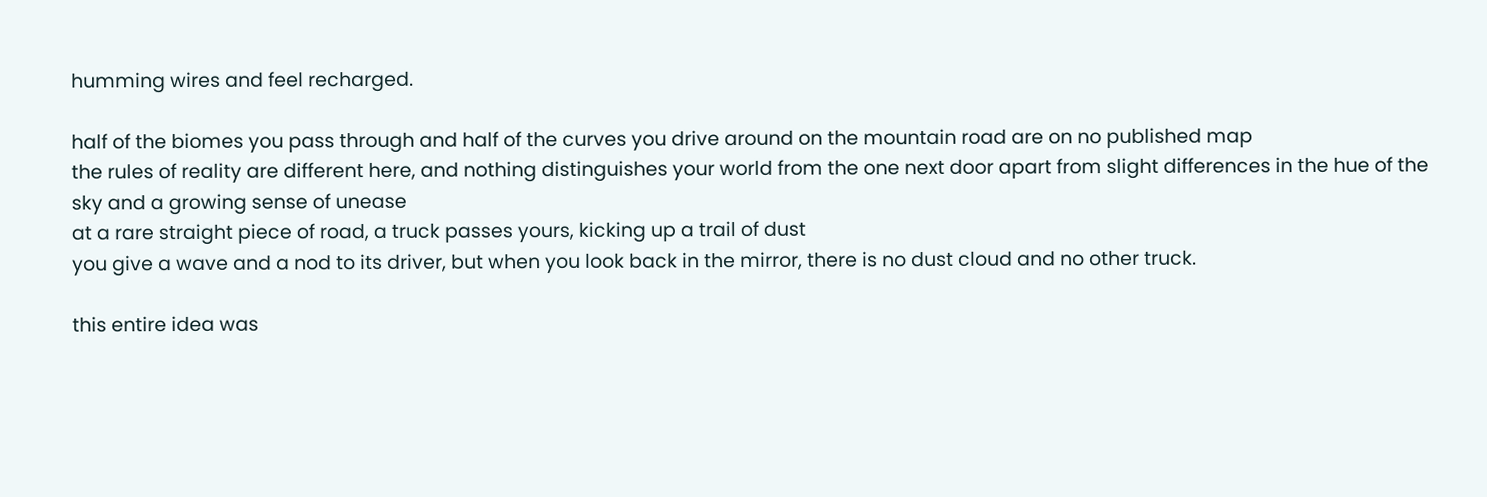humming wires and feel recharged.

half of the biomes you pass through and half of the curves you drive around on the mountain road are on no published map
the rules of reality are different here, and nothing distinguishes your world from the one next door apart from slight differences in the hue of the sky and a growing sense of unease
at a rare straight piece of road, a truck passes yours, kicking up a trail of dust
you give a wave and a nod to its driver, but when you look back in the mirror, there is no dust cloud and no other truck.

this entire idea was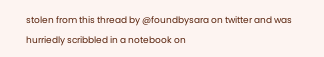stolen from this thread by @foundbysara on twitter and was hurriedly scribbled in a notebook on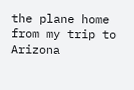the plane home from my trip to Arizona